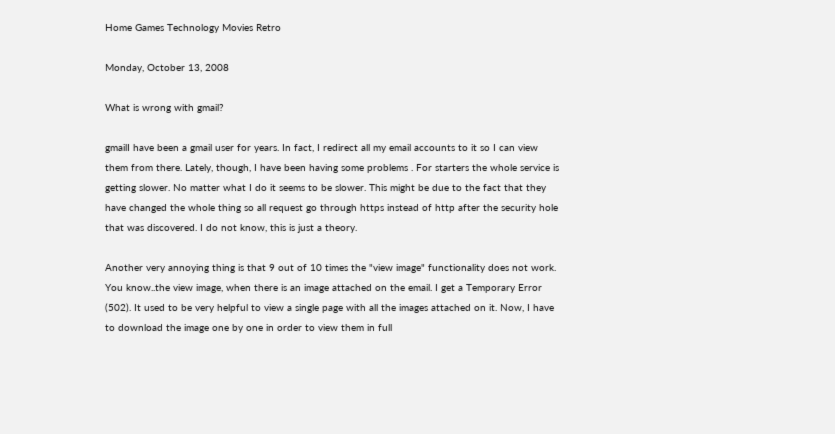Home Games Technology Movies Retro

Monday, October 13, 2008

What is wrong with gmail?

gmailI have been a gmail user for years. In fact, I redirect all my email accounts to it so I can view them from there. Lately, though, I have been having some problems . For starters the whole service is getting slower. No matter what I do it seems to be slower. This might be due to the fact that they have changed the whole thing so all request go through https instead of http after the security hole that was discovered. I do not know, this is just a theory.

Another very annoying thing is that 9 out of 10 times the "view image" functionality does not work. You know..the view image, when there is an image attached on the email. I get a Temporary Error (502). It used to be very helpful to view a single page with all the images attached on it. Now, I have to download the image one by one in order to view them in full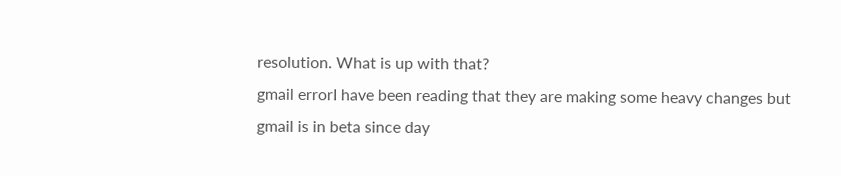resolution. What is up with that?
gmail errorI have been reading that they are making some heavy changes but gmail is in beta since day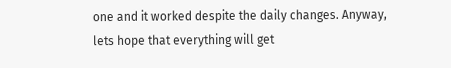one and it worked despite the daily changes. Anyway, lets hope that everything will get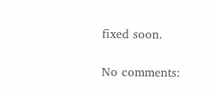fixed soon.

No comments: